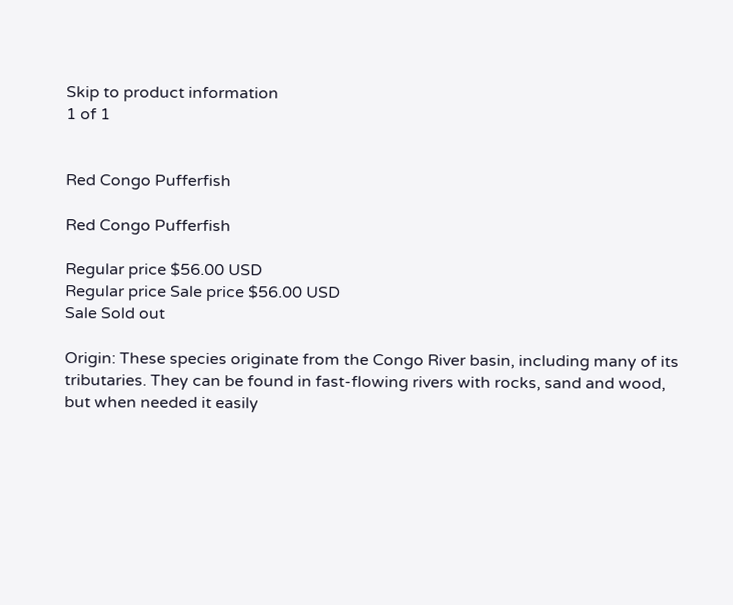Skip to product information
1 of 1


Red Congo Pufferfish

Red Congo Pufferfish

Regular price $56.00 USD
Regular price Sale price $56.00 USD
Sale Sold out

Origin: These species originate from the Congo River basin, including many of its tributaries. They can be found in fast-flowing rivers with rocks, sand and wood, but when needed it easily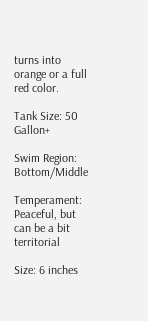turns into orange or a full red color.

Tank Size: 50 Gallon+

Swim Region: Bottom/Middle

Temperament: Peaceful, but can be a bit territorial

Size: 6 inches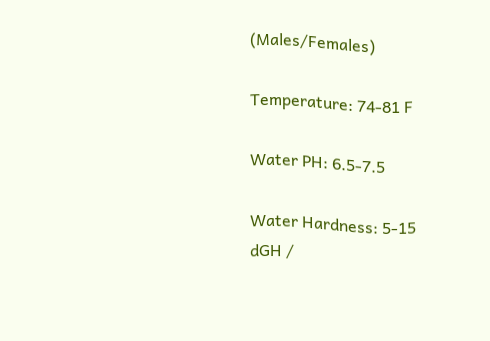(Males/Females)

Temperature: 74-81 F

Water PH: 6.5-7.5

Water Hardness: 5-15 dGH /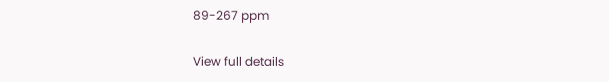89-267 ppm

View full details